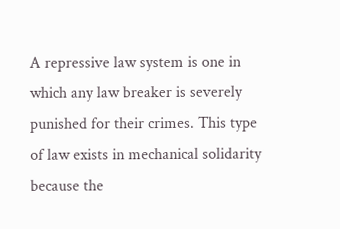A repressive law system is one in which any law breaker is severely punished for their crimes. This type of law exists in mechanical solidarity because the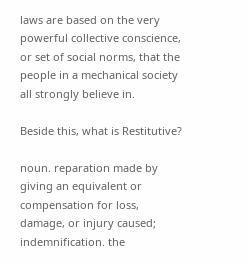laws are based on the very powerful collective conscience, or set of social norms, that the people in a mechanical society all strongly believe in.

Beside this, what is Restitutive?

noun. reparation made by giving an equivalent or compensation for loss, damage, or injury caused; indemnification. the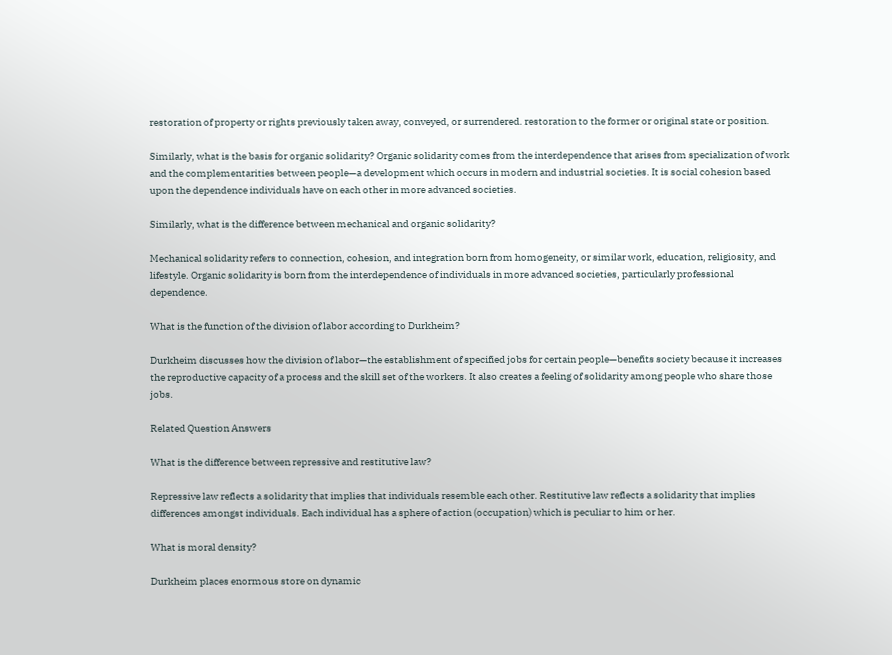restoration of property or rights previously taken away, conveyed, or surrendered. restoration to the former or original state or position.

Similarly, what is the basis for organic solidarity? Organic solidarity comes from the interdependence that arises from specialization of work and the complementarities between people—a development which occurs in modern and industrial societies. It is social cohesion based upon the dependence individuals have on each other in more advanced societies.

Similarly, what is the difference between mechanical and organic solidarity?

Mechanical solidarity refers to connection, cohesion, and integration born from homogeneity, or similar work, education, religiosity, and lifestyle. Organic solidarity is born from the interdependence of individuals in more advanced societies, particularly professional dependence.

What is the function of the division of labor according to Durkheim?

Durkheim discusses how the division of labor—the establishment of specified jobs for certain people—benefits society because it increases the reproductive capacity of a process and the skill set of the workers. It also creates a feeling of solidarity among people who share those jobs.

Related Question Answers

What is the difference between repressive and restitutive law?

Repressive law reflects a solidarity that implies that individuals resemble each other. Restitutive law reflects a solidarity that implies differences amongst individuals. Each individual has a sphere of action (occupation) which is peculiar to him or her.

What is moral density?

Durkheim places enormous store on dynamic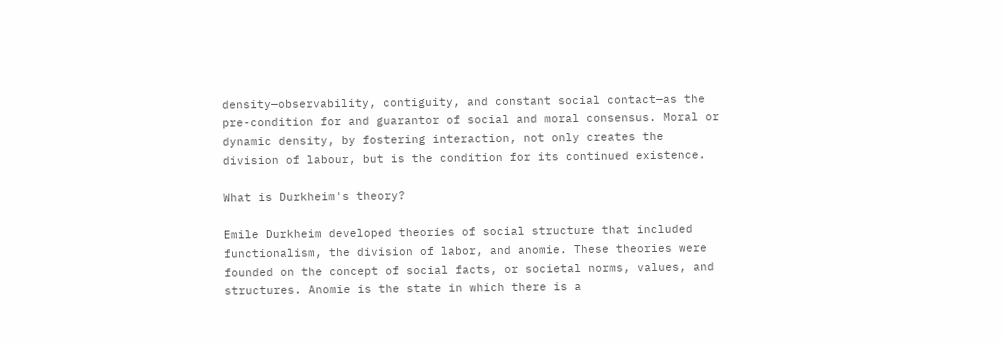density—observability, contiguity, and constant social contact—as the pre-condition for and guarantor of social and moral consensus. Moral or dynamic density, by fostering interaction, not only creates the division of labour, but is the condition for its continued existence.

What is Durkheim's theory?

Emile Durkheim developed theories of social structure that included functionalism, the division of labor, and anomie. These theories were founded on the concept of social facts, or societal norms, values, and structures. Anomie is the state in which there is a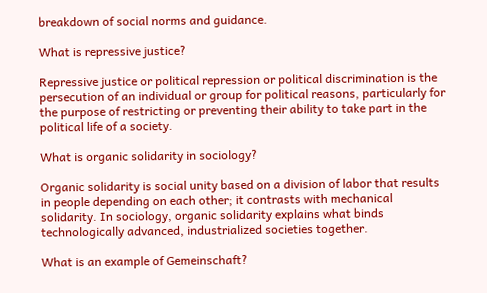breakdown of social norms and guidance.

What is repressive justice?

Repressive justice or political repression or political discrimination is the persecution of an individual or group for political reasons, particularly for the purpose of restricting or preventing their ability to take part in the political life of a society.

What is organic solidarity in sociology?

Organic solidarity is social unity based on a division of labor that results in people depending on each other; it contrasts with mechanical solidarity. In sociology, organic solidarity explains what binds technologically advanced, industrialized societies together.

What is an example of Gemeinschaft?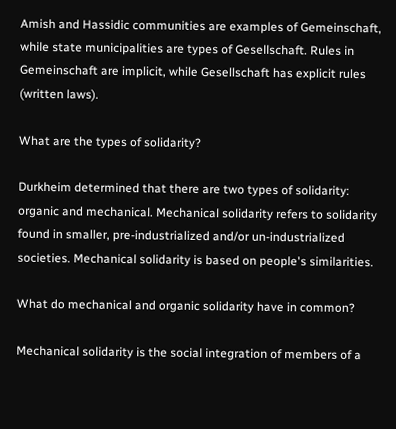Amish and Hassidic communities are examples of Gemeinschaft, while state municipalities are types of Gesellschaft. Rules in Gemeinschaft are implicit, while Gesellschaft has explicit rules (written laws).

What are the types of solidarity?

Durkheim determined that there are two types of solidarity: organic and mechanical. Mechanical solidarity refers to solidarity found in smaller, pre-industrialized and/or un-industrialized societies. Mechanical solidarity is based on people's similarities.

What do mechanical and organic solidarity have in common?

Mechanical solidarity is the social integration of members of a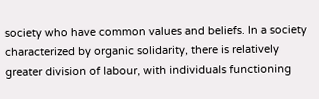society who have common values and beliefs. In a society characterized by organic solidarity, there is relatively greater division of labour, with individuals functioning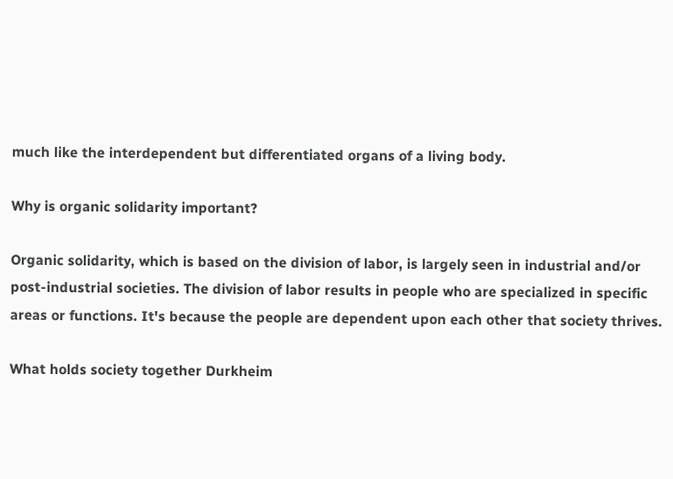much like the interdependent but differentiated organs of a living body.

Why is organic solidarity important?

Organic solidarity, which is based on the division of labor, is largely seen in industrial and/or post-industrial societies. The division of labor results in people who are specialized in specific areas or functions. It's because the people are dependent upon each other that society thrives.

What holds society together Durkheim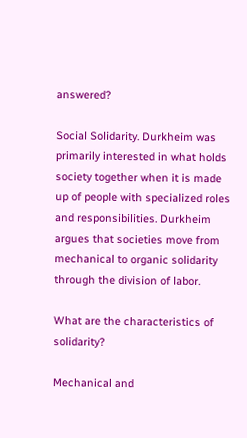answered?

Social Solidarity. Durkheim was primarily interested in what holds society together when it is made up of people with specialized roles and responsibilities. Durkheim argues that societies move from mechanical to organic solidarity through the division of labor.

What are the characteristics of solidarity?

Mechanical and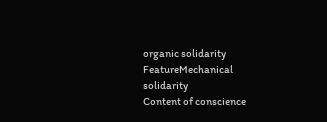organic solidarity
FeatureMechanical solidarity
Content of conscience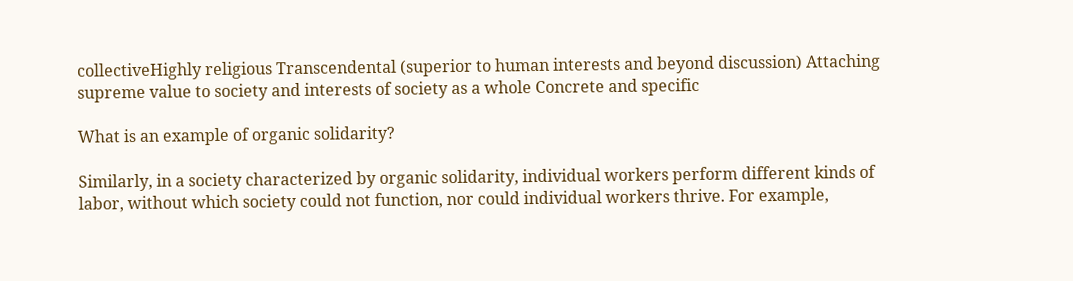collectiveHighly religious Transcendental (superior to human interests and beyond discussion) Attaching supreme value to society and interests of society as a whole Concrete and specific

What is an example of organic solidarity?

Similarly, in a society characterized by organic solidarity, individual workers perform different kinds of labor, without which society could not function, nor could individual workers thrive. For example,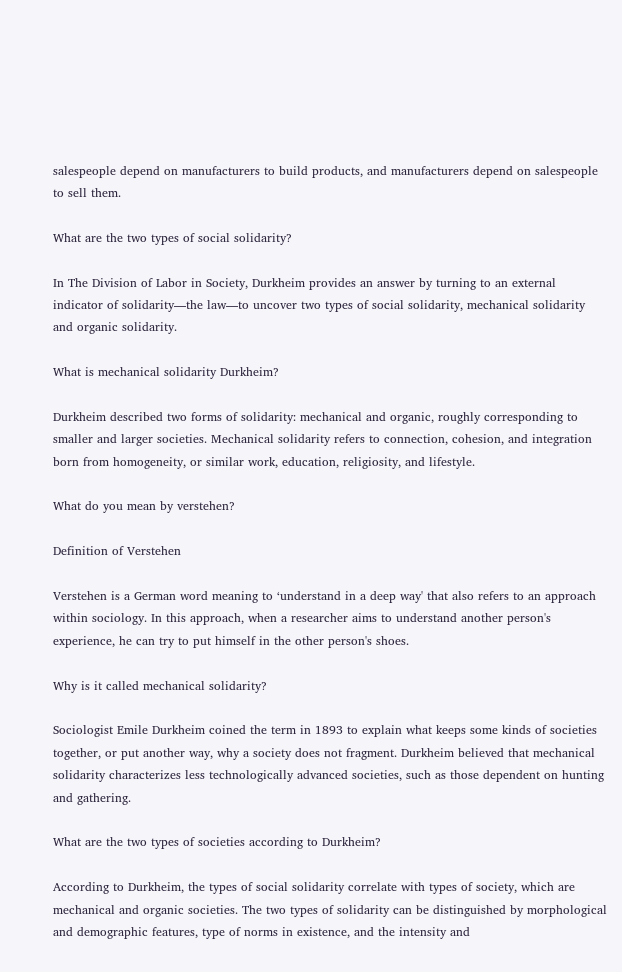salespeople depend on manufacturers to build products, and manufacturers depend on salespeople to sell them.

What are the two types of social solidarity?

In The Division of Labor in Society, Durkheim provides an answer by turning to an external indicator of solidarity—the law—to uncover two types of social solidarity, mechanical solidarity and organic solidarity.

What is mechanical solidarity Durkheim?

Durkheim described two forms of solidarity: mechanical and organic, roughly corresponding to smaller and larger societies. Mechanical solidarity refers to connection, cohesion, and integration born from homogeneity, or similar work, education, religiosity, and lifestyle.

What do you mean by verstehen?

Definition of Verstehen

Verstehen is a German word meaning to ‘understand in a deep way' that also refers to an approach within sociology. In this approach, when a researcher aims to understand another person's experience, he can try to put himself in the other person's shoes.

Why is it called mechanical solidarity?

Sociologist Emile Durkheim coined the term in 1893 to explain what keeps some kinds of societies together, or put another way, why a society does not fragment. Durkheim believed that mechanical solidarity characterizes less technologically advanced societies, such as those dependent on hunting and gathering.

What are the two types of societies according to Durkheim?

According to Durkheim, the types of social solidarity correlate with types of society, which are mechanical and organic societies. The two types of solidarity can be distinguished by morphological and demographic features, type of norms in existence, and the intensity and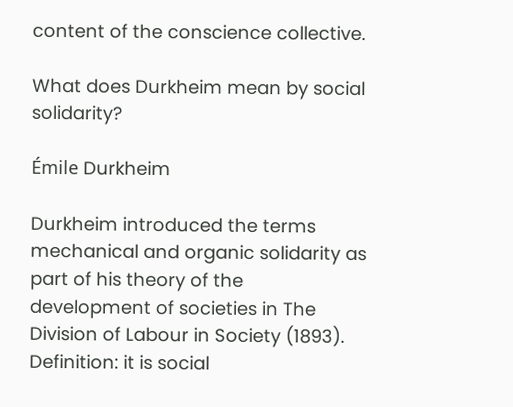content of the conscience collective.

What does Durkheim mean by social solidarity?

Émile Durkheim

Durkheim introduced the terms mechanical and organic solidarity as part of his theory of the development of societies in The Division of Labour in Society (1893). Definition: it is social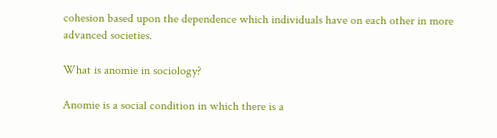cohesion based upon the dependence which individuals have on each other in more advanced societies.

What is anomie in sociology?

Anomie is a social condition in which there is a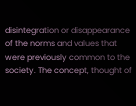disintegration or disappearance of the norms and values that were previously common to the society. The concept, thought of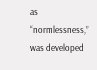as “normlessness,” was developed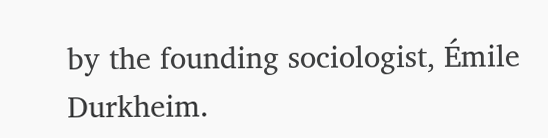by the founding sociologist, Émile Durkheim.